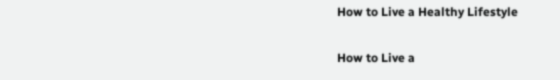How to Live a Healthy Lifestyle

How to Live a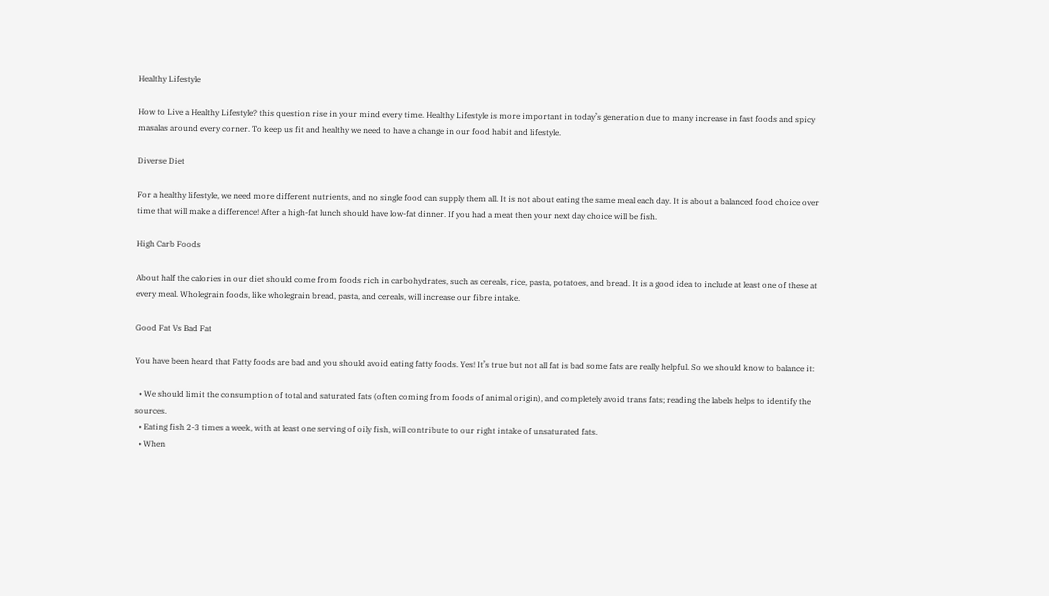Healthy Lifestyle

How to Live a Healthy Lifestyle? this question rise in your mind every time. Healthy Lifestyle is more important in today’s generation due to many increase in fast foods and spicy masalas around every corner. To keep us fit and healthy we need to have a change in our food habit and lifestyle.

Diverse Diet

For a healthy lifestyle, we need more different nutrients, and no single food can supply them all. It is not about eating the same meal each day. It is about a balanced food choice over time that will make a difference! After a high-fat lunch should have low-fat dinner. If you had a meat then your next day choice will be fish.

High Carb Foods

About half the calories in our diet should come from foods rich in carbohydrates, such as cereals, rice, pasta, potatoes, and bread. It is a good idea to include at least one of these at every meal. Wholegrain foods, like wholegrain bread, pasta, and cereals, will increase our fibre intake.

Good Fat Vs Bad Fat

You have been heard that Fatty foods are bad and you should avoid eating fatty foods. Yes! It’s true but not all fat is bad some fats are really helpful. So we should know to balance it:

  • We should limit the consumption of total and saturated fats (often coming from foods of animal origin), and completely avoid trans fats; reading the labels helps to identify the sources.
  • Eating fish 2-3 times a week, with at least one serving of oily fish, will contribute to our right intake of unsaturated fats.
  • When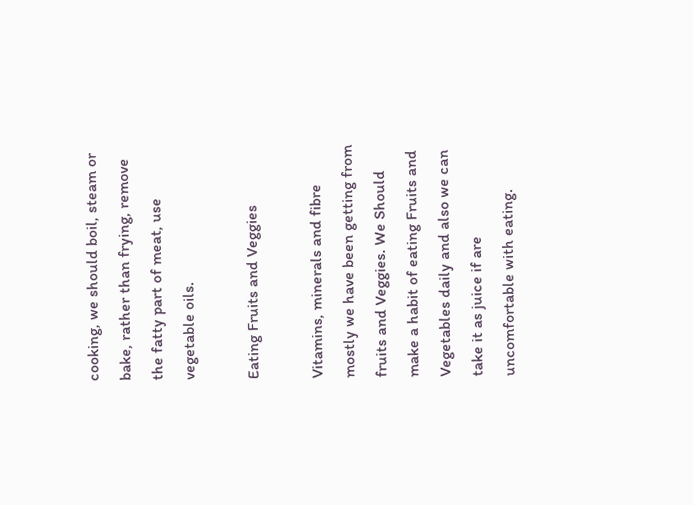cooking, we should boil, steam or bake, rather than frying, remove the fatty part of meat, use vegetable oils.

Eating Fruits and Veggies

Vitamins, minerals and fibre mostly we have been getting from fruits and Veggies. We Should make a habit of eating Fruits and Vegetables daily and also we can take it as juice if are uncomfortable with eating.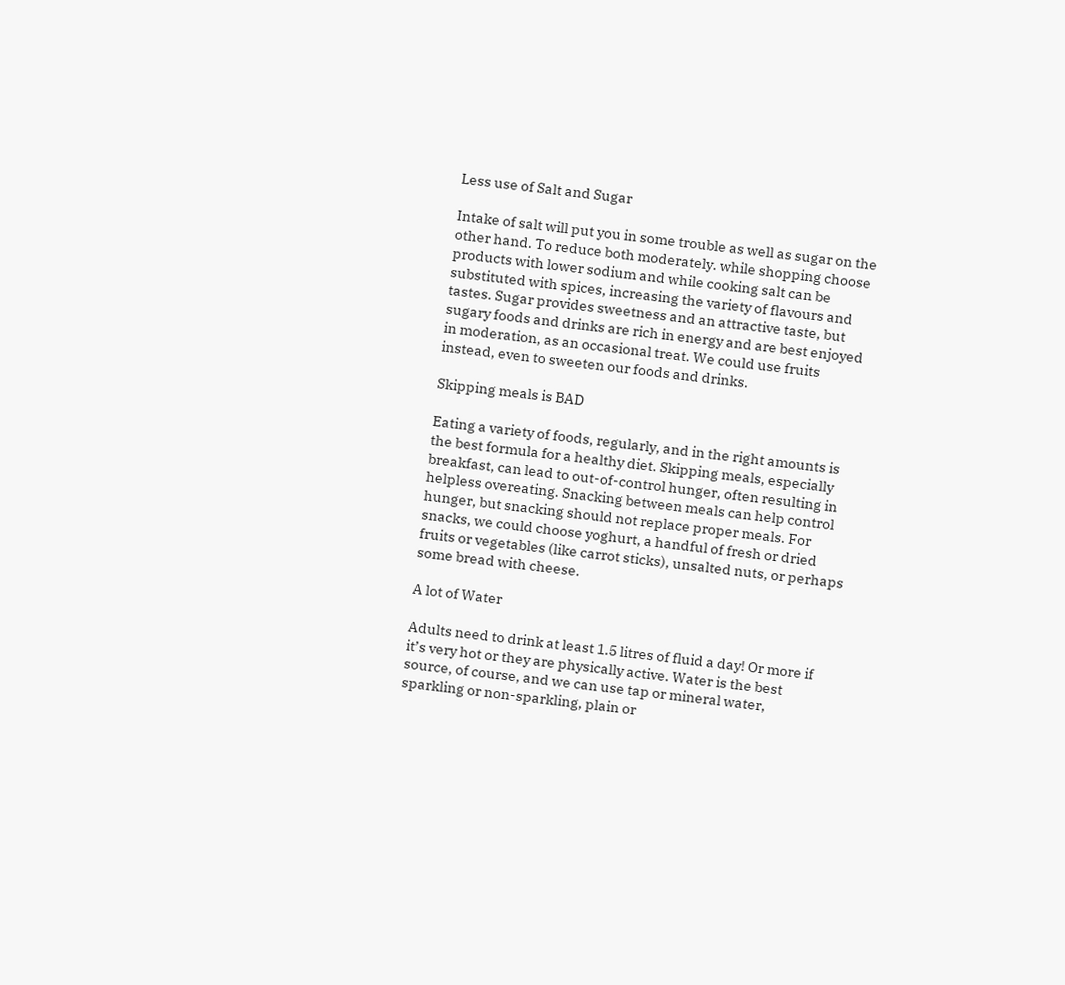Less use of Salt and Sugar

Intake of salt will put you in some trouble as well as sugar on the other hand. To reduce both moderately. while shopping choose products with lower sodium and while cooking salt can be substituted with spices, increasing the variety of flavours and tastes. Sugar provides sweetness and an attractive taste, but sugary foods and drinks are rich in energy and are best enjoyed in moderation, as an occasional treat. We could use fruits instead, even to sweeten our foods and drinks.

Skipping meals is BAD

Eating a variety of foods, regularly, and in the right amounts is the best formula for a healthy diet. Skipping meals, especially breakfast, can lead to out-of-control hunger, often resulting in helpless overeating. Snacking between meals can help control hunger, but snacking should not replace proper meals. For snacks, we could choose yoghurt, a handful of fresh or dried fruits or vegetables (like carrot sticks), unsalted nuts, or perhaps some bread with cheese.

A lot of Water

Adults need to drink at least 1.5 litres of fluid a day! Or more if it’s very hot or they are physically active. Water is the best source, of course, and we can use tap or mineral water, sparkling or non-sparkling, plain or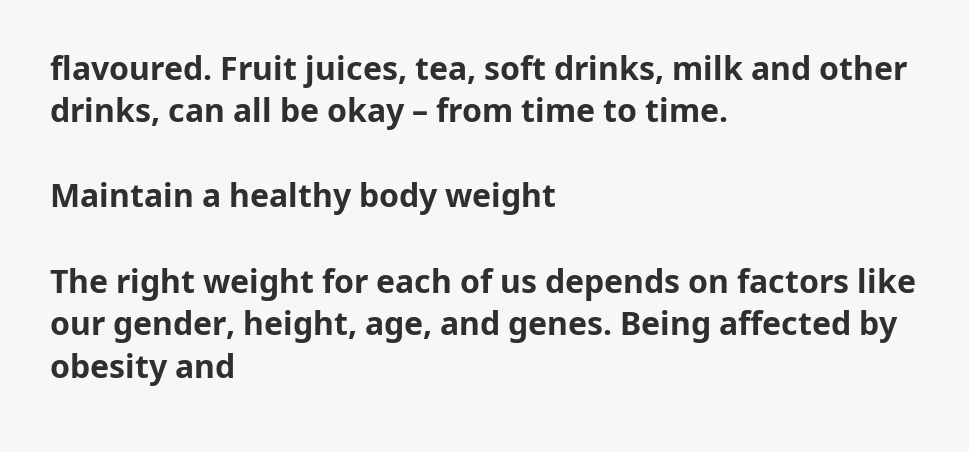flavoured. Fruit juices, tea, soft drinks, milk and other drinks, can all be okay – from time to time.

Maintain a healthy body weight

The right weight for each of us depends on factors like our gender, height, age, and genes. Being affected by obesity and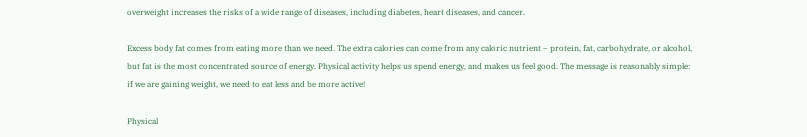overweight increases the risks of a wide range of diseases, including diabetes, heart diseases, and cancer.

Excess body fat comes from eating more than we need. The extra calories can come from any caloric nutrient – protein, fat, carbohydrate, or alcohol, but fat is the most concentrated source of energy. Physical activity helps us spend energy, and makes us feel good. The message is reasonably simple: if we are gaining weight, we need to eat less and be more active!

Physical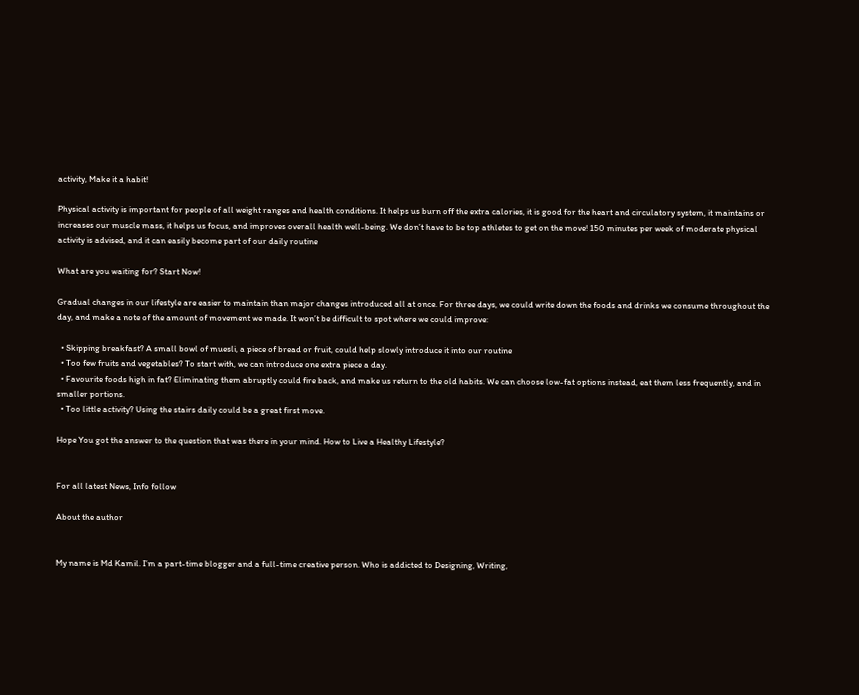activity, Make it a habit!

Physical activity is important for people of all weight ranges and health conditions. It helps us burn off the extra calories, it is good for the heart and circulatory system, it maintains or increases our muscle mass, it helps us focus, and improves overall health well-being. We don’t have to be top athletes to get on the move! 150 minutes per week of moderate physical activity is advised, and it can easily become part of our daily routine

What are you waiting for? Start Now!

Gradual changes in our lifestyle are easier to maintain than major changes introduced all at once. For three days, we could write down the foods and drinks we consume throughout the day, and make a note of the amount of movement we made. It won’t be difficult to spot where we could improve:

  • Skipping breakfast? A small bowl of muesli, a piece of bread or fruit, could help slowly introduce it into our routine
  • Too few fruits and vegetables? To start with, we can introduce one extra piece a day.
  • Favourite foods high in fat? Eliminating them abruptly could fire back, and make us return to the old habits. We can choose low-fat options instead, eat them less frequently, and in smaller portions.
  • Too little activity? Using the stairs daily could be a great first move.

Hope You got the answer to the question that was there in your mind. How to Live a Healthy Lifestyle?


For all latest News, Info follow

About the author


My name is Md Kamil. I’m a part-time blogger and a full-time creative person. Who is addicted to Designing, Writing,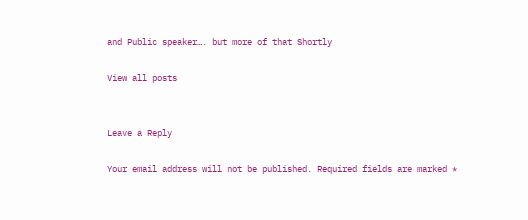and Public speaker…. but more of that Shortly

View all posts


Leave a Reply

Your email address will not be published. Required fields are marked *